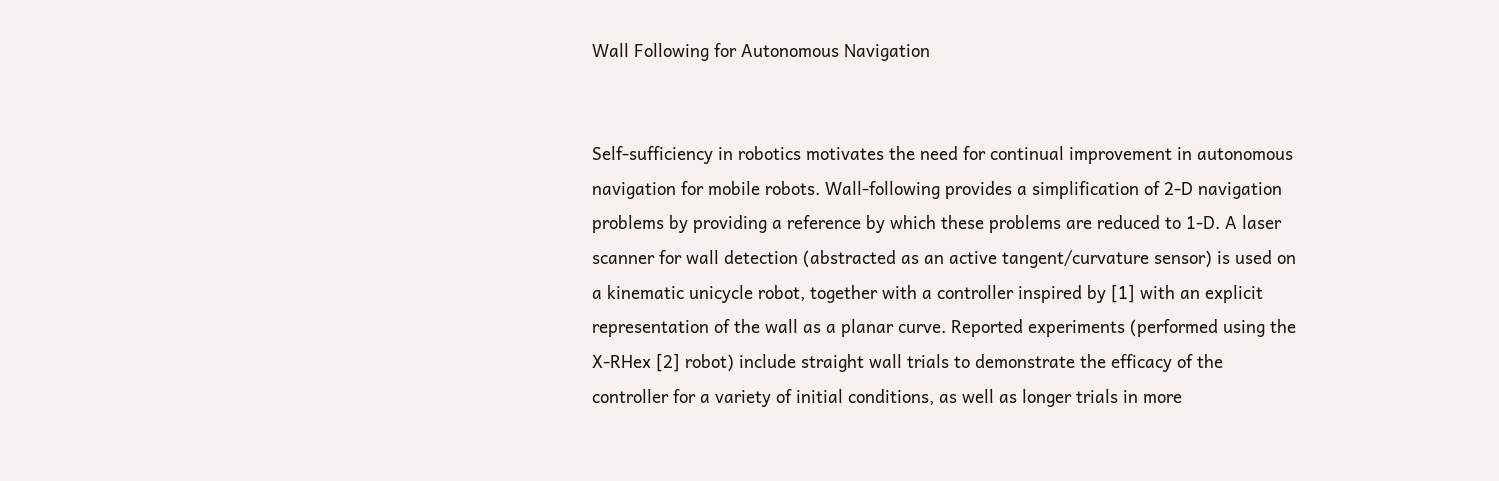Wall Following for Autonomous Navigation


Self-sufficiency in robotics motivates the need for continual improvement in autonomous navigation for mobile robots. Wall-following provides a simplification of 2-D navigation problems by providing a reference by which these problems are reduced to 1-D. A laser scanner for wall detection (abstracted as an active tangent/curvature sensor) is used on a kinematic unicycle robot, together with a controller inspired by [1] with an explicit representation of the wall as a planar curve. Reported experiments (performed using the X-RHex [2] robot) include straight wall trials to demonstrate the efficacy of the controller for a variety of initial conditions, as well as longer trials in more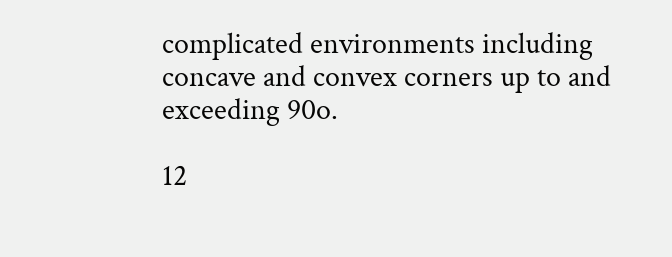complicated environments including concave and convex corners up to and exceeding 90o.

12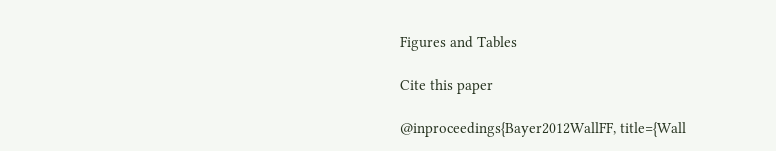Figures and Tables

Cite this paper

@inproceedings{Bayer2012WallFF, title={Wall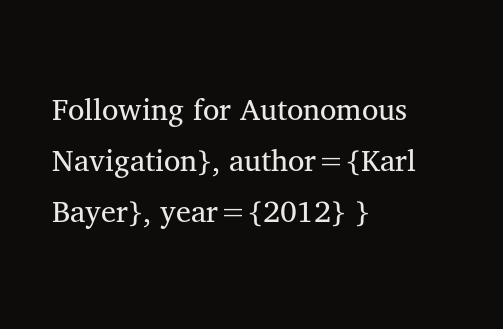Following for Autonomous Navigation}, author={Karl Bayer}, year={2012} }